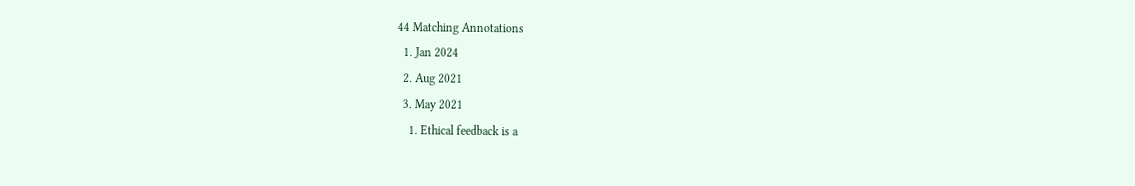44 Matching Annotations
  1. Jan 2024
  2. Aug 2021
  3. May 2021
    1. Ethical feedback is a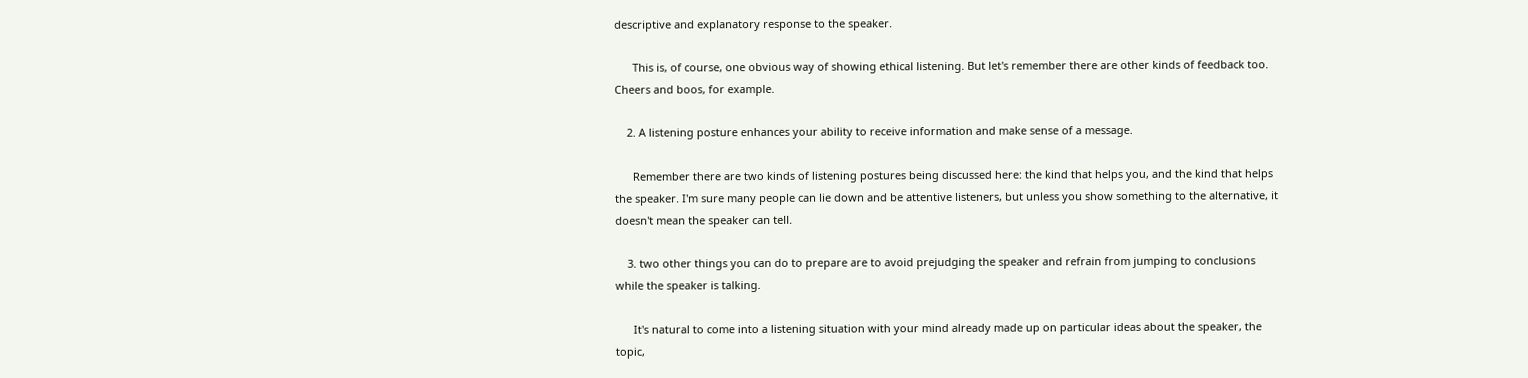descriptive and explanatory response to the speaker.

      This is, of course, one obvious way of showing ethical listening. But let's remember there are other kinds of feedback too. Cheers and boos, for example.

    2. A listening posture enhances your ability to receive information and make sense of a message.

      Remember there are two kinds of listening postures being discussed here: the kind that helps you, and the kind that helps the speaker. I'm sure many people can lie down and be attentive listeners, but unless you show something to the alternative, it doesn't mean the speaker can tell.

    3. two other things you can do to prepare are to avoid prejudging the speaker and refrain from jumping to conclusions while the speaker is talking.

      It's natural to come into a listening situation with your mind already made up on particular ideas about the speaker, the topic,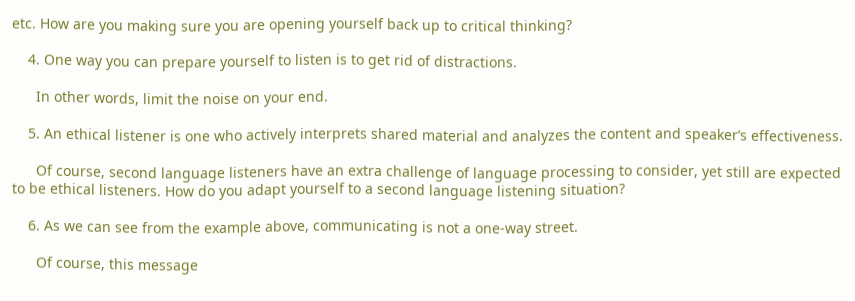etc. How are you making sure you are opening yourself back up to critical thinking?

    4. One way you can prepare yourself to listen is to get rid of distractions.

      In other words, limit the noise on your end.

    5. An ethical listener is one who actively interprets shared material and analyzes the content and speaker’s effectiveness.

      Of course, second language listeners have an extra challenge of language processing to consider, yet still are expected to be ethical listeners. How do you adapt yourself to a second language listening situation?

    6. As we can see from the example above, communicating is not a one-way street.

      Of course, this message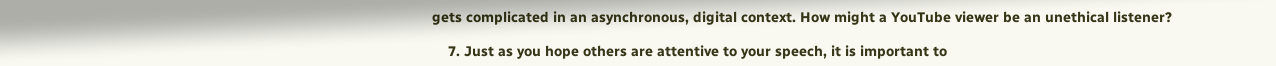gets complicated in an asynchronous, digital context. How might a YouTube viewer be an unethical listener?

    7. Just as you hope others are attentive to your speech, it is important to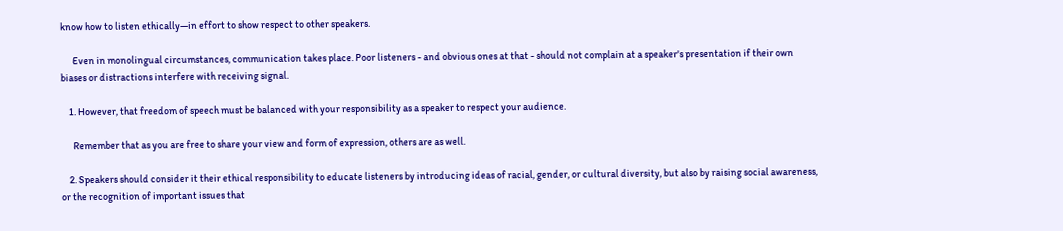know how to listen ethically—in effort to show respect to other speakers.

      Even in monolingual circumstances, communication takes place. Poor listeners - and obvious ones at that - should not complain at a speaker's presentation if their own biases or distractions interfere with receiving signal.

    1. However, that freedom of speech must be balanced with your responsibility as a speaker to respect your audience.

      Remember that as you are free to share your view and form of expression, others are as well.

    2. Speakers should consider it their ethical responsibility to educate listeners by introducing ideas of racial, gender, or cultural diversity, but also by raising social awareness, or the recognition of important issues that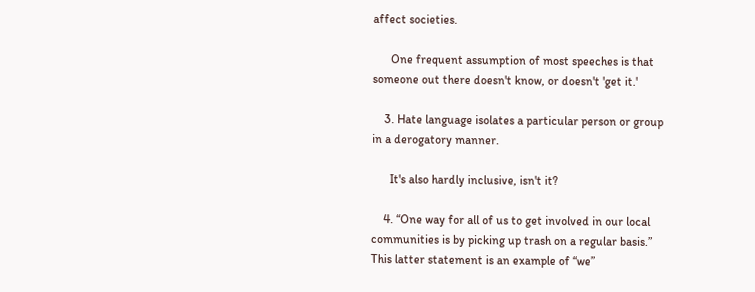affect societies.

      One frequent assumption of most speeches is that someone out there doesn't know, or doesn't 'get it.'

    3. Hate language isolates a particular person or group in a derogatory manner.

      It's also hardly inclusive, isn't it?

    4. “One way for all of us to get involved in our local communities is by picking up trash on a regular basis.” This latter statement is an example of “we”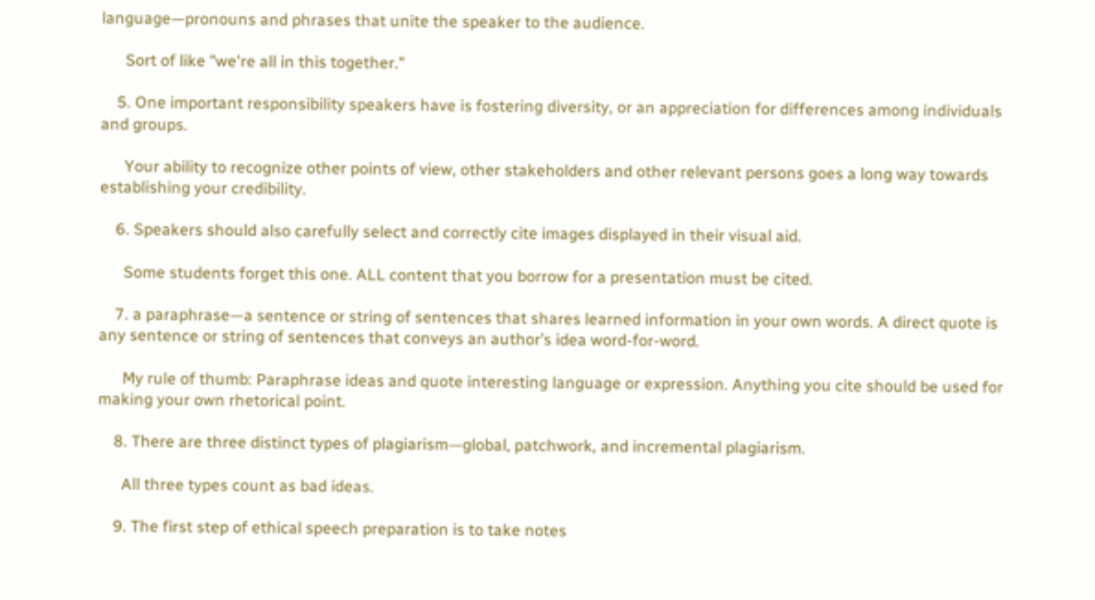language—pronouns and phrases that unite the speaker to the audience.

      Sort of like "we're all in this together."

    5. One important responsibility speakers have is fostering diversity, or an appreciation for differences among individuals and groups.

      Your ability to recognize other points of view, other stakeholders and other relevant persons goes a long way towards establishing your credibility.

    6. Speakers should also carefully select and correctly cite images displayed in their visual aid.

      Some students forget this one. ALL content that you borrow for a presentation must be cited.

    7. a paraphrase—a sentence or string of sentences that shares learned information in your own words. A direct quote is any sentence or string of sentences that conveys an author’s idea word-for-word.

      My rule of thumb: Paraphrase ideas and quote interesting language or expression. Anything you cite should be used for making your own rhetorical point.

    8. There are three distinct types of plagiarism—global, patchwork, and incremental plagiarism.

      All three types count as bad ideas.

    9. The first step of ethical speech preparation is to take notes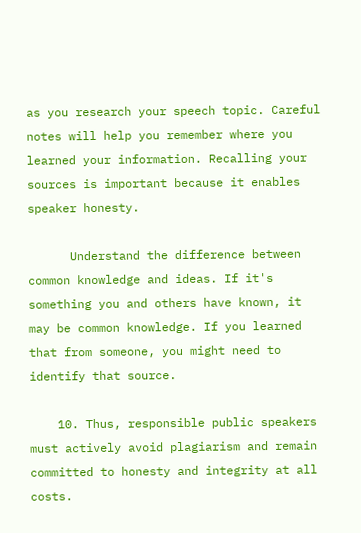as you research your speech topic. Careful notes will help you remember where you learned your information. Recalling your sources is important because it enables speaker honesty.

      Understand the difference between common knowledge and ideas. If it's something you and others have known, it may be common knowledge. If you learned that from someone, you might need to identify that source.

    10. Thus, responsible public speakers must actively avoid plagiarism and remain committed to honesty and integrity at all costs.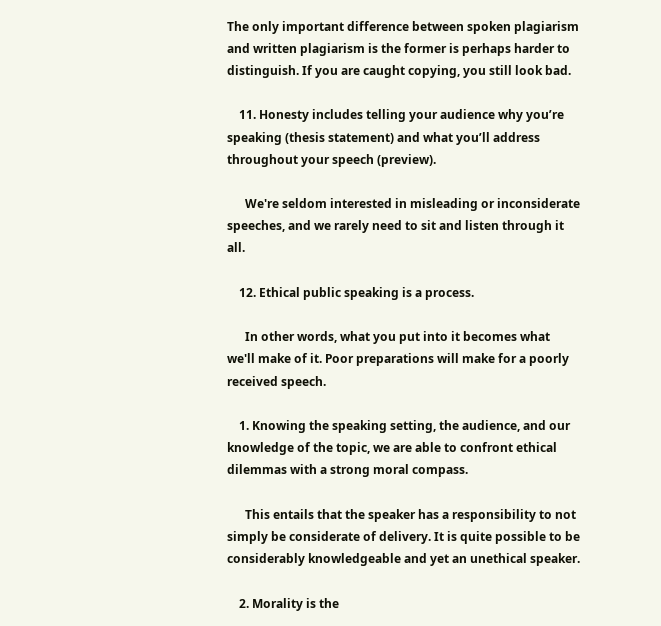The only important difference between spoken plagiarism and written plagiarism is the former is perhaps harder to distinguish. If you are caught copying, you still look bad.

    11. Honesty includes telling your audience why you’re speaking (thesis statement) and what you’ll address throughout your speech (preview).

      We're seldom interested in misleading or inconsiderate speeches, and we rarely need to sit and listen through it all.

    12. Ethical public speaking is a process.

      In other words, what you put into it becomes what we'll make of it. Poor preparations will make for a poorly received speech.

    1. Knowing the speaking setting, the audience, and our knowledge of the topic, we are able to confront ethical dilemmas with a strong moral compass.

      This entails that the speaker has a responsibility to not simply be considerate of delivery. It is quite possible to be considerably knowledgeable and yet an unethical speaker.

    2. Morality is the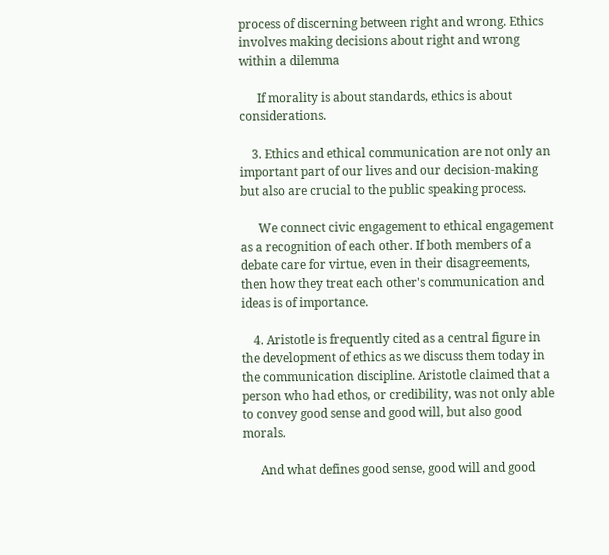process of discerning between right and wrong. Ethics involves making decisions about right and wrong within a dilemma

      If morality is about standards, ethics is about considerations.

    3. Ethics and ethical communication are not only an important part of our lives and our decision-making but also are crucial to the public speaking process.

      We connect civic engagement to ethical engagement as a recognition of each other. If both members of a debate care for virtue, even in their disagreements, then how they treat each other's communication and ideas is of importance.

    4. Aristotle is frequently cited as a central figure in the development of ethics as we discuss them today in the communication discipline. Aristotle claimed that a person who had ethos, or credibility, was not only able to convey good sense and good will, but also good morals.

      And what defines good sense, good will and good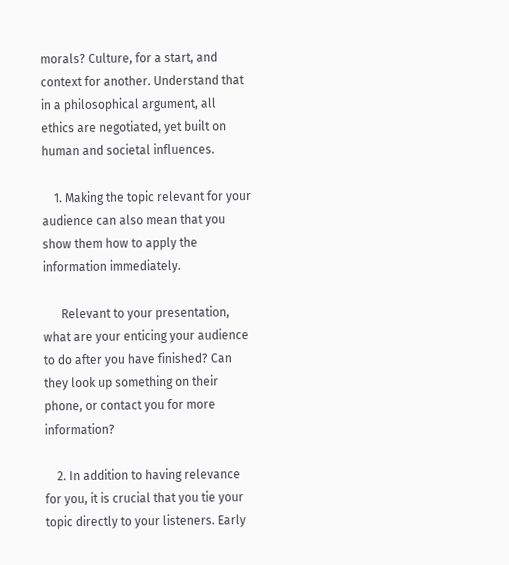morals? Culture, for a start, and context for another. Understand that in a philosophical argument, all ethics are negotiated, yet built on human and societal influences.

    1. Making the topic relevant for your audience can also mean that you show them how to apply the information immediately.

      Relevant to your presentation, what are your enticing your audience to do after you have finished? Can they look up something on their phone, or contact you for more information?

    2. In addition to having relevance for you, it is crucial that you tie your topic directly to your listeners. Early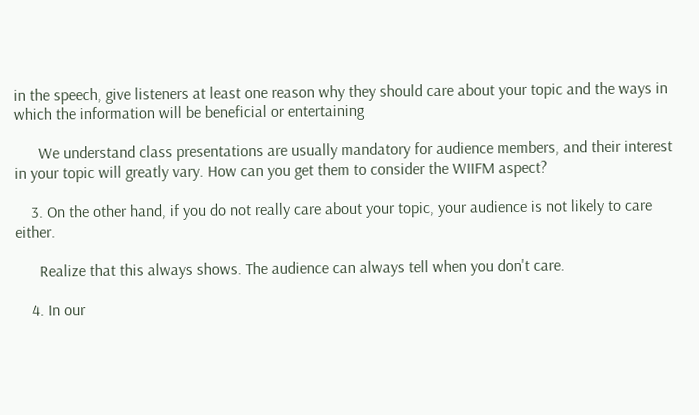in the speech, give listeners at least one reason why they should care about your topic and the ways in which the information will be beneficial or entertaining

      We understand class presentations are usually mandatory for audience members, and their interest in your topic will greatly vary. How can you get them to consider the WIIFM aspect?

    3. On the other hand, if you do not really care about your topic, your audience is not likely to care either.

      Realize that this always shows. The audience can always tell when you don't care.

    4. In our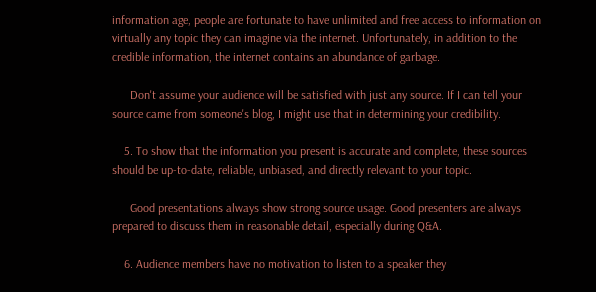information age, people are fortunate to have unlimited and free access to information on virtually any topic they can imagine via the internet. Unfortunately, in addition to the credible information, the internet contains an abundance of garbage.

      Don't assume your audience will be satisfied with just any source. If I can tell your source came from someone's blog, I might use that in determining your credibility.

    5. To show that the information you present is accurate and complete, these sources should be up-to-date, reliable, unbiased, and directly relevant to your topic.

      Good presentations always show strong source usage. Good presenters are always prepared to discuss them in reasonable detail, especially during Q&A.

    6. Audience members have no motivation to listen to a speaker they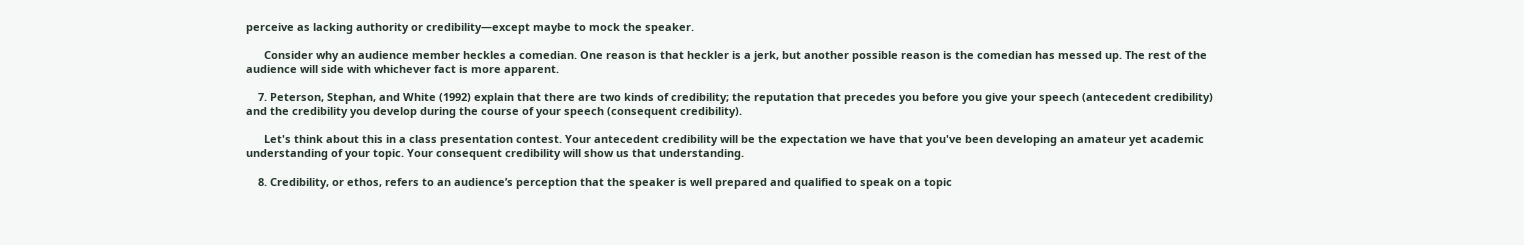perceive as lacking authority or credibility—except maybe to mock the speaker.

      Consider why an audience member heckles a comedian. One reason is that heckler is a jerk, but another possible reason is the comedian has messed up. The rest of the audience will side with whichever fact is more apparent.

    7. Peterson, Stephan, and White (1992) explain that there are two kinds of credibility; the reputation that precedes you before you give your speech (antecedent credibility) and the credibility you develop during the course of your speech (consequent credibility).

      Let's think about this in a class presentation contest. Your antecedent credibility will be the expectation we have that you've been developing an amateur yet academic understanding of your topic. Your consequent credibility will show us that understanding.

    8. Credibility, or ethos, refers to an audience’s perception that the speaker is well prepared and qualified to speak on a topic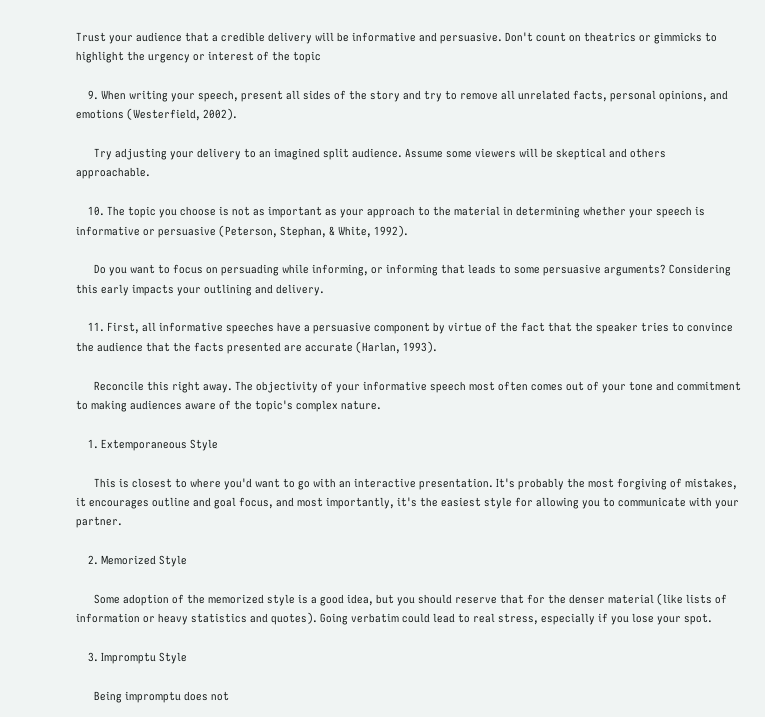Trust your audience that a credible delivery will be informative and persuasive. Don't count on theatrics or gimmicks to highlight the urgency or interest of the topic

    9. When writing your speech, present all sides of the story and try to remove all unrelated facts, personal opinions, and emotions (Westerfield, 2002).

      Try adjusting your delivery to an imagined split audience. Assume some viewers will be skeptical and others approachable.

    10. The topic you choose is not as important as your approach to the material in determining whether your speech is informative or persuasive (Peterson, Stephan, & White, 1992).

      Do you want to focus on persuading while informing, or informing that leads to some persuasive arguments? Considering this early impacts your outlining and delivery.

    11. First, all informative speeches have a persuasive component by virtue of the fact that the speaker tries to convince the audience that the facts presented are accurate (Harlan, 1993).

      Reconcile this right away. The objectivity of your informative speech most often comes out of your tone and commitment to making audiences aware of the topic's complex nature.

    1. Extemporaneous Style

      This is closest to where you'd want to go with an interactive presentation. It's probably the most forgiving of mistakes, it encourages outline and goal focus, and most importantly, it's the easiest style for allowing you to communicate with your partner.

    2. Memorized Style

      Some adoption of the memorized style is a good idea, but you should reserve that for the denser material (like lists of information or heavy statistics and quotes). Going verbatim could lead to real stress, especially if you lose your spot.

    3. Impromptu Style

      Being impromptu does not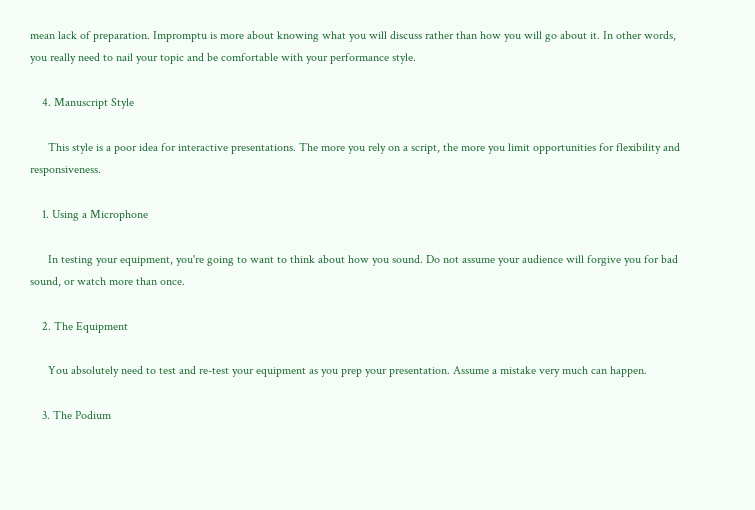mean lack of preparation. Impromptu is more about knowing what you will discuss rather than how you will go about it. In other words, you really need to nail your topic and be comfortable with your performance style.

    4. Manuscript Style

      This style is a poor idea for interactive presentations. The more you rely on a script, the more you limit opportunities for flexibility and responsiveness.

    1. Using a Microphone

      In testing your equipment, you're going to want to think about how you sound. Do not assume your audience will forgive you for bad sound, or watch more than once.

    2. The Equipment

      You absolutely need to test and re-test your equipment as you prep your presentation. Assume a mistake very much can happen.

    3. The Podium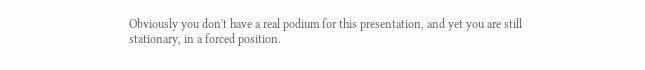Obviously you don't have a real podium for this presentation, and yet you are still stationary, in a forced position.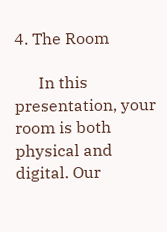4. The Room

      In this presentation, your room is both physical and digital. Our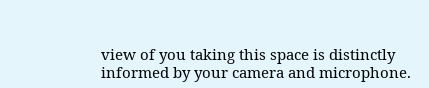view of you taking this space is distinctly informed by your camera and microphone.